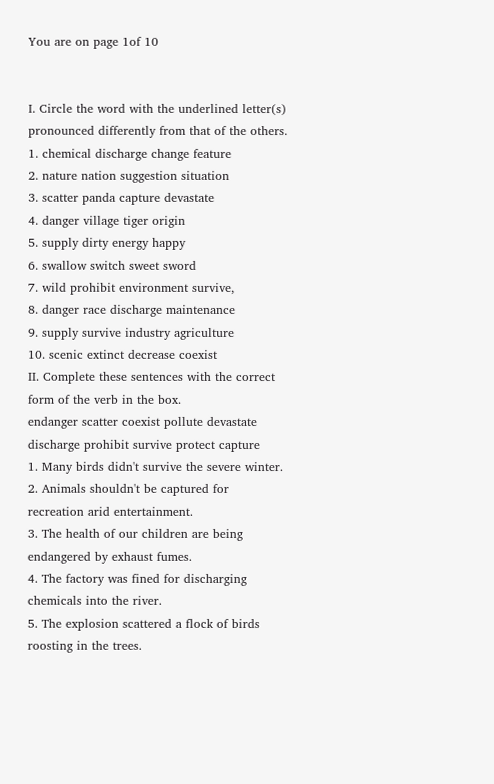You are on page 1of 10


I. Circle the word with the underlined letter(s) pronounced differently from that of the others.
1. chemical discharge change feature
2. nature nation suggestion situation
3. scatter panda capture devastate
4. danger village tiger origin
5. supply dirty energy happy
6. swallow switch sweet sword
7. wild prohibit environment survive,
8. danger race discharge maintenance
9. supply survive industry agriculture
10. scenic extinct decrease coexist
II. Complete these sentences with the correct form of the verb in the box.
endanger scatter coexist pollute devastate
discharge prohibit survive protect capture
1. Many birds didn't survive the severe winter.
2. Animals shouldn't be captured for recreation arid entertainment.
3. The health of our children are being endangered by exhaust fumes.
4. The factory was fined for discharging chemicals into the river.
5. The explosion scattered a flock of birds roosting in the trees.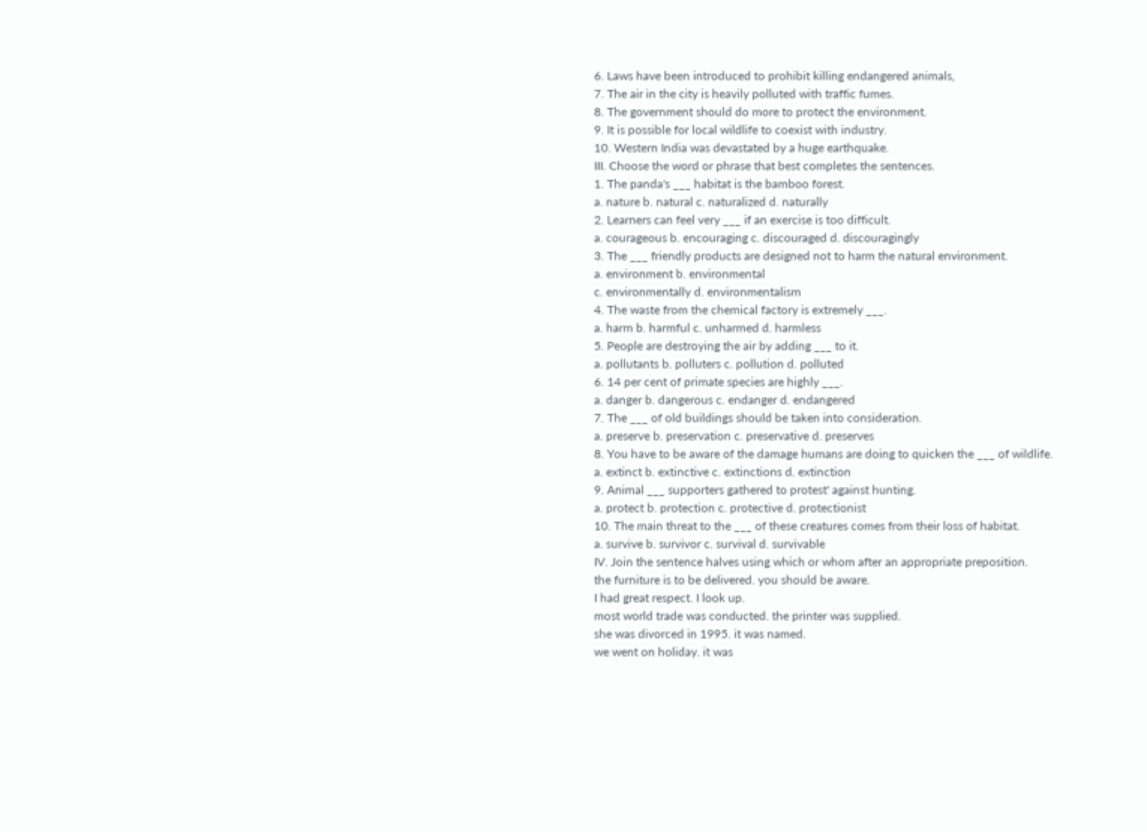6. Laws have been introduced to prohibit killing endangered animals,
7. The air in the city is heavily polluted with traffic fumes.
8. The government should do more to protect the environment.
9. It is possible for local wildlife to coexist with industry.
10. Western India was devastated by a huge earthquake.
III. Choose the word or phrase that best completes the sentences.
1. The panda's ___ habitat is the bamboo forest.
a. nature b. natural c. naturalized d. naturally
2. Learners can feel very ___ if an exercise is too difficult.
a. courageous b. encouraging c. discouraged d. discouragingly
3. The ___ friendly products are designed not to harm the natural environment.
a. environment b. environmental
c. environmentally d. environmentalism
4. The waste from the chemical factory is extremely ___.
a. harm b. harmful c. unharmed d. harmless
5. People are destroying the air by adding ___ to it.
a. pollutants b. polluters c. pollution d. polluted
6. 14 per cent of primate species are highly ___.
a. danger b. dangerous c. endanger d. endangered
7. The ___ of old buildings should be taken into consideration.
a. preserve b. preservation c. preservative d. preserves
8. You have to be aware of the damage humans are doing to quicken the ___ of wildlife.
a. extinct b. extinctive c. extinctions d. extinction
9. Animal ___ supporters gathered to protest' against hunting.
a. protect b. protection c. protective d. protectionist
10. The main threat to the ___ of these creatures comes from their loss of habitat.
a. survive b. survivor c. survival d. survivable
IV. Join the sentence halves using which or whom after an appropriate preposition.
the furniture is to be delivered. you should be aware.
I had great respect. I look up.
most world trade was conducted. the printer was supplied.
she was divorced in 1995. it was named.
we went on holiday. it was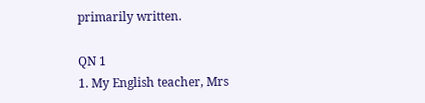primarily written.

QN 1
1. My English teacher, Mrs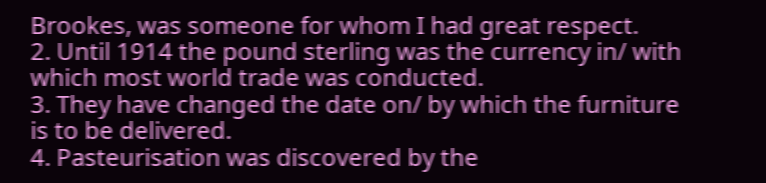Brookes, was someone for whom I had great respect.
2. Until 1914 the pound sterling was the currency in/ with which most world trade was conducted.
3. They have changed the date on/ by which the furniture is to be delivered.
4. Pasteurisation was discovered by the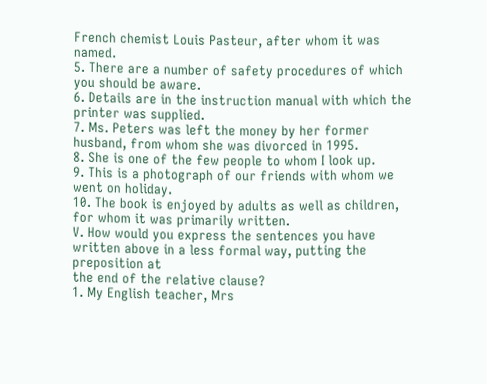French chemist Louis Pasteur, after whom it was named.
5. There are a number of safety procedures of which you should be aware.
6. Details are in the instruction manual with which the printer was supplied.
7. Ms. Peters was left the money by her former husband, from whom she was divorced in 1995.
8. She is one of the few people to whom I look up.
9. This is a photograph of our friends with whom we went on holiday.
10. The book is enjoyed by adults as well as children, for whom it was primarily written.
V. How would you express the sentences you have written above in a less formal way, putting the preposition at
the end of the relative clause?
1. My English teacher, Mrs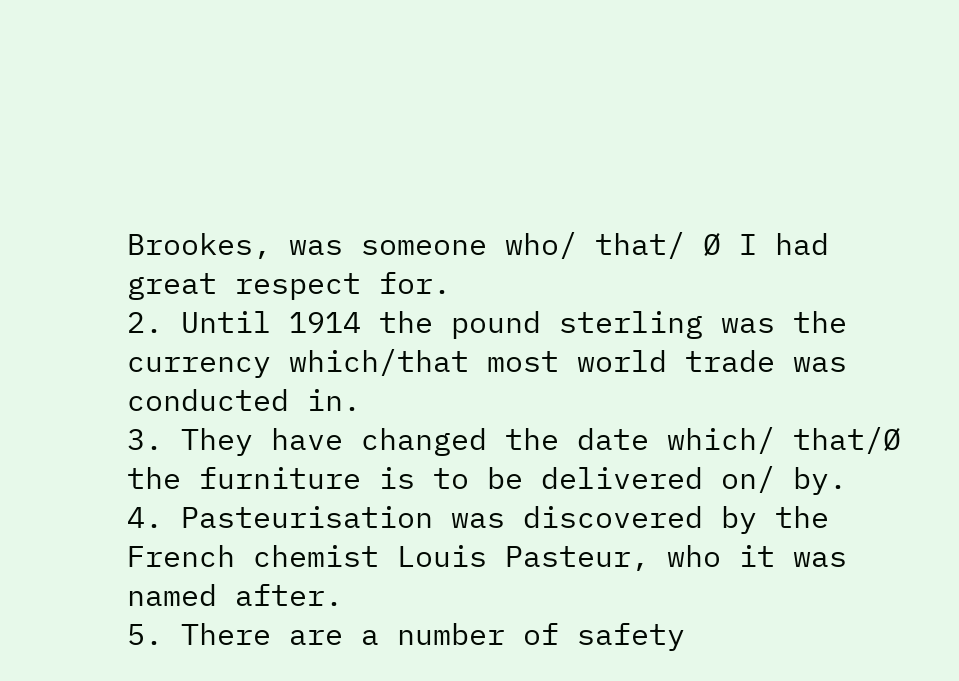Brookes, was someone who/ that/ Ø I had great respect for.
2. Until 1914 the pound sterling was the currency which/that most world trade was conducted in.
3. They have changed the date which/ that/Ø the furniture is to be delivered on/ by.
4. Pasteurisation was discovered by the French chemist Louis Pasteur, who it was named after.
5. There are a number of safety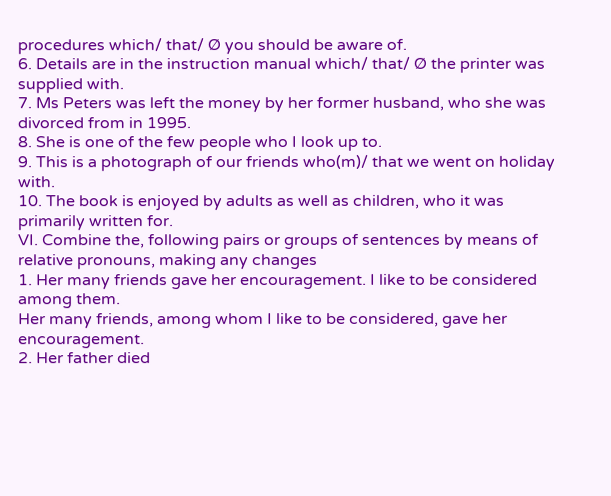procedures which/ that/ Ø you should be aware of.
6. Details are in the instruction manual which/ that/ Ø the printer was supplied with.
7. Ms Peters was left the money by her former husband, who she was divorced from in 1995.
8. She is one of the few people who I look up to.
9. This is a photograph of our friends who(m)/ that we went on holiday with.
10. The book is enjoyed by adults as well as children, who it was primarily written for.
VI. Combine the, following pairs or groups of sentences by means of relative pronouns, making any changes
1. Her many friends gave her encouragement. I like to be considered among them.
Her many friends, among whom I like to be considered, gave her encouragement.
2. Her father died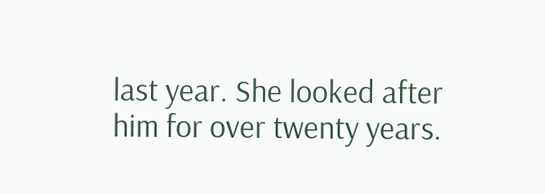last year. She looked after him for over twenty years.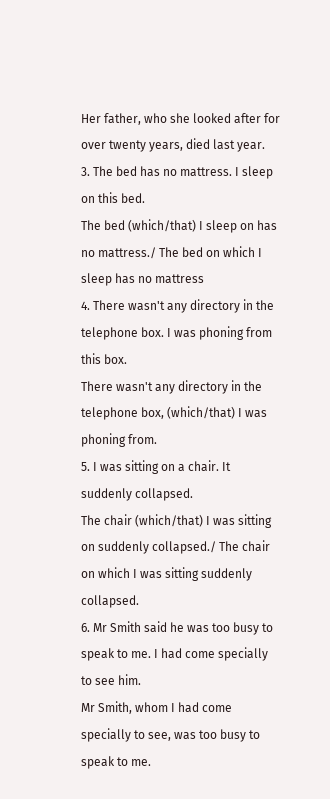Her father, who she looked after for over twenty years, died last year.
3. The bed has no mattress. I sleep on this bed.
The bed (which/that) I sleep on has no mattress./ The bed on which I sleep has no mattress
4. There wasn't any directory in the telephone box. I was phoning from this box.
There wasn't any directory in the telephone box, (which/that) I was phoning from.
5. I was sitting on a chair. It suddenly collapsed.
The chair (which/that) I was sitting on suddenly collapsed./ The chair on which I was sitting suddenly collapsed.
6. Mr Smith said he was too busy to speak to me. I had come specially to see him.
Mr Smith, whom I had come specially to see, was too busy to speak to me.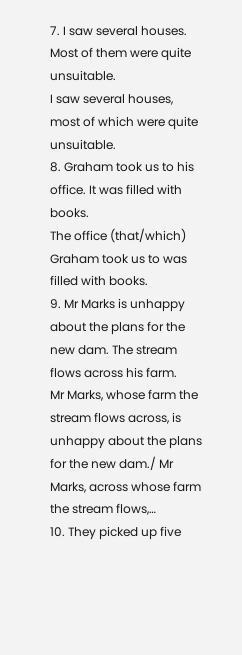7. I saw several houses. Most of them were quite unsuitable.
I saw several houses, most of which were quite unsuitable.
8. Graham took us to his office. It was filled with books.
The office (that/which) Graham took us to was filled with books.
9. Mr Marks is unhappy about the plans for the new dam. The stream flows across his farm.
Mr Marks, whose farm the stream flows across, is unhappy about the plans for the new dam./ Mr Marks, across whose farm
the stream flows,…
10. They picked up five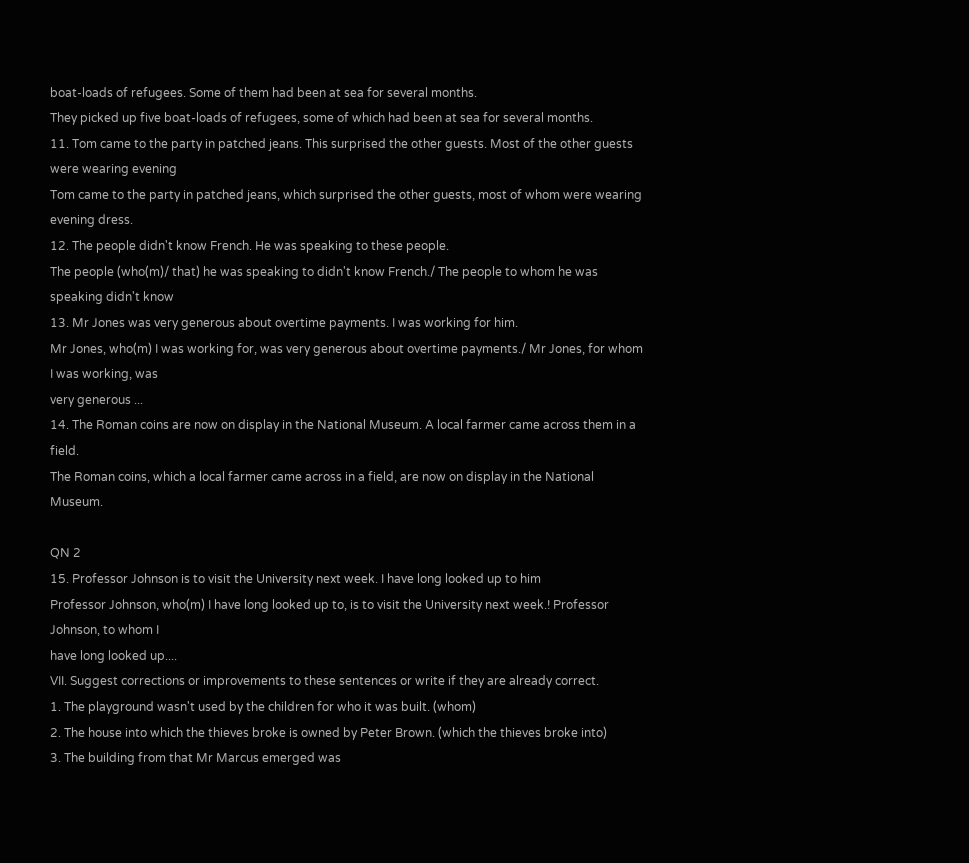boat-loads of refugees. Some of them had been at sea for several months.
They picked up five boat-loads of refugees, some of which had been at sea for several months.
11. Tom came to the party in patched jeans. This surprised the other guests. Most of the other guests were wearing evening
Tom came to the party in patched jeans, which surprised the other guests, most of whom were wearing evening dress.
12. The people didn't know French. He was speaking to these people.
The people (who(m)/ that) he was speaking to didn't know French./ The people to whom he was speaking didn't know
13. Mr Jones was very generous about overtime payments. I was working for him.
Mr Jones, who(m) I was working for, was very generous about overtime payments./ Mr Jones, for whom I was working, was
very generous ...
14. The Roman coins are now on display in the National Museum. A local farmer came across them in a field.
The Roman coins, which a local farmer came across in a field, are now on display in the National Museum.

QN 2
15. Professor Johnson is to visit the University next week. I have long looked up to him
Professor Johnson, who(m) I have long looked up to, is to visit the University next week.! Professor Johnson, to whom I
have long looked up....
VII. Suggest corrections or improvements to these sentences or write if they are already correct.
1. The playground wasn't used by the children for who it was built. (whom)
2. The house into which the thieves broke is owned by Peter Brown. (which the thieves broke into)
3. The building from that Mr Marcus emerged was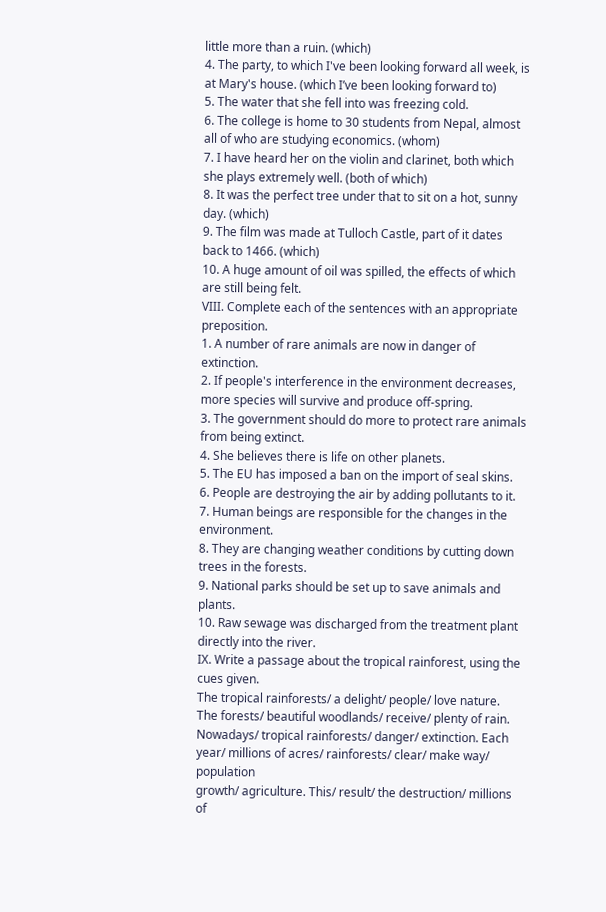little more than a ruin. (which)
4. The party, to which I've been looking forward all week, is at Mary's house. (which I’ve been looking forward to)
5. The water that she fell into was freezing cold.
6. The college is home to 30 students from Nepal, almost all of who are studying economics. (whom)
7. I have heard her on the violin and clarinet, both which she plays extremely well. (both of which)
8. It was the perfect tree under that to sit on a hot, sunny day. (which)
9. The film was made at Tulloch Castle, part of it dates back to 1466. (which)
10. A huge amount of oil was spilled, the effects of which are still being felt.
VIII. Complete each of the sentences with an appropriate preposition.
1. A number of rare animals are now in danger of extinction.
2. If people's interference in the environment decreases, more species will survive and produce off-spring.
3. The government should do more to protect rare animals from being extinct.
4. She believes there is life on other planets.
5. The EU has imposed a ban on the import of seal skins.
6. People are destroying the air by adding pollutants to it.
7. Human beings are responsible for the changes in the environment.
8. They are changing weather conditions by cutting down trees in the forests.
9. National parks should be set up to save animals and plants.
10. Raw sewage was discharged from the treatment plant directly into the river.
IX. Write a passage about the tropical rainforest, using the cues given.
The tropical rainforests/ a delight/ people/ love nature. The forests/ beautiful woodlands/ receive/ plenty of rain.
Nowadays/ tropical rainforests/ danger/ extinction. Each year/ millions of acres/ rainforests/ clear/ make way/ population
growth/ agriculture. This/ result/ the destruction/ millions of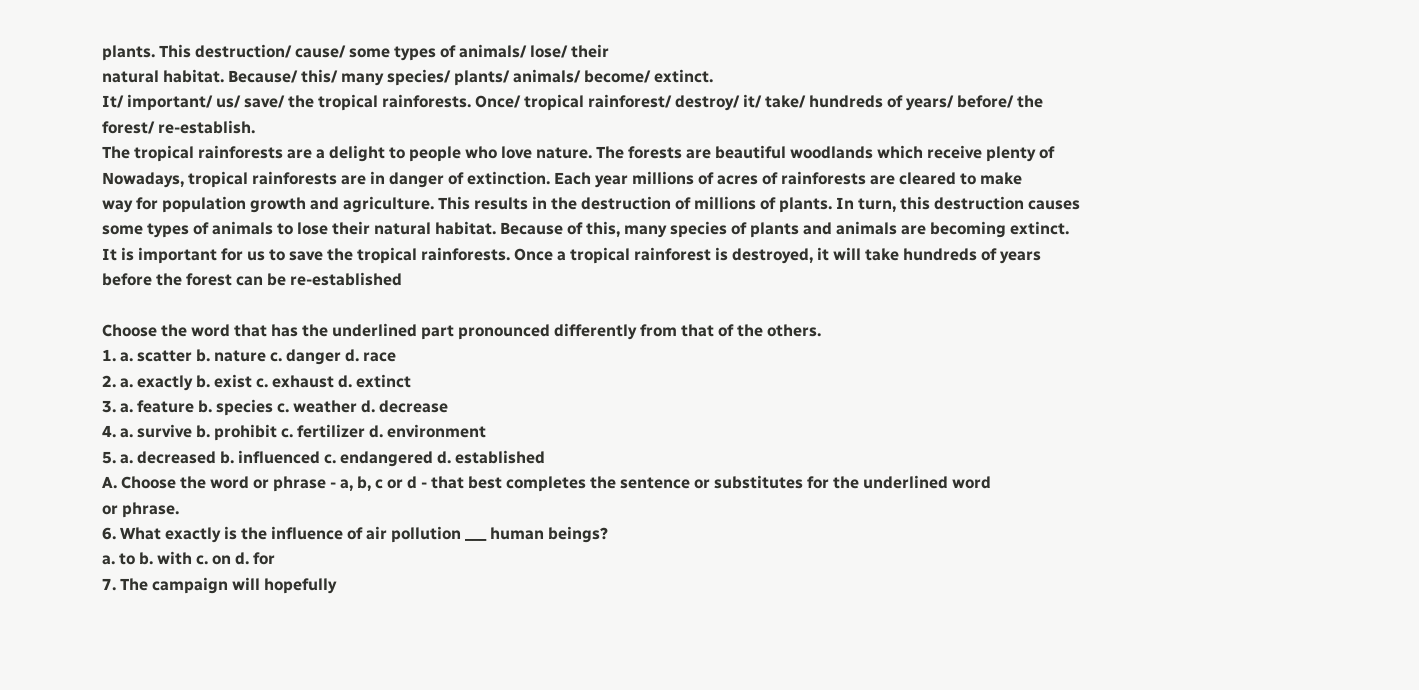plants. This destruction/ cause/ some types of animals/ lose/ their
natural habitat. Because/ this/ many species/ plants/ animals/ become/ extinct.
It/ important/ us/ save/ the tropical rainforests. Once/ tropical rainforest/ destroy/ it/ take/ hundreds of years/ before/ the
forest/ re-establish.
The tropical rainforests are a delight to people who love nature. The forests are beautiful woodlands which receive plenty of
Nowadays, tropical rainforests are in danger of extinction. Each year millions of acres of rainforests are cleared to make
way for population growth and agriculture. This results in the destruction of millions of plants. In turn, this destruction causes
some types of animals to lose their natural habitat. Because of this, many species of plants and animals are becoming extinct.
It is important for us to save the tropical rainforests. Once a tropical rainforest is destroyed, it will take hundreds of years
before the forest can be re-established

Choose the word that has the underlined part pronounced differently from that of the others.
1. a. scatter b. nature c. danger d. race
2. a. exactly b. exist c. exhaust d. extinct
3. a. feature b. species c. weather d. decrease
4. a. survive b. prohibit c. fertilizer d. environment
5. a. decreased b. influenced c. endangered d. established
A. Choose the word or phrase - a, b, c or d - that best completes the sentence or substitutes for the underlined word
or phrase.
6. What exactly is the influence of air pollution ___ human beings?
a. to b. with c. on d. for
7. The campaign will hopefully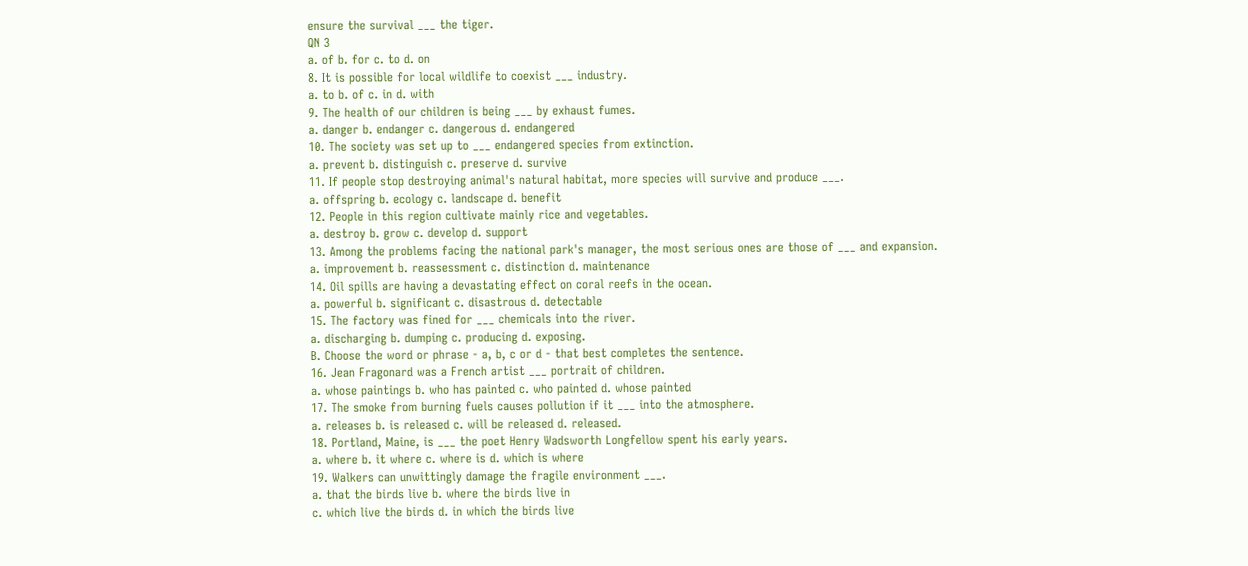ensure the survival ___ the tiger.
QN 3
a. of b. for c. to d. on
8. It is possible for local wildlife to coexist ___ industry.
a. to b. of c. in d. with
9. The health of our children is being ___ by exhaust fumes.
a. danger b. endanger c. dangerous d. endangered
10. The society was set up to ___ endangered species from extinction.
a. prevent b. distinguish c. preserve d. survive
11. If people stop destroying animal's natural habitat, more species will survive and produce ___.
a. offspring b. ecology c. landscape d. benefit
12. People in this region cultivate mainly rice and vegetables.
a. destroy b. grow c. develop d. support
13. Among the problems facing the national park's manager, the most serious ones are those of ___ and expansion.
a. improvement b. reassessment c. distinction d. maintenance
14. Oil spills are having a devastating effect on coral reefs in the ocean.
a. powerful b. significant c. disastrous d. detectable
15. The factory was fined for ___ chemicals into the river.
a. discharging b. dumping c. producing d. exposing.
B. Choose the word or phrase - a, b, c or d - that best completes the sentence.
16. Jean Fragonard was a French artist ___ portrait of children.
a. whose paintings b. who has painted c. who painted d. whose painted
17. The smoke from burning fuels causes pollution if it ___ into the atmosphere.
a. releases b. is released c. will be released d. released.
18. Portland, Maine, is ___ the poet Henry Wadsworth Longfellow spent his early years.
a. where b. it where c. where is d. which is where
19. Walkers can unwittingly damage the fragile environment ___.
a. that the birds live b. where the birds live in
c. which live the birds d. in which the birds live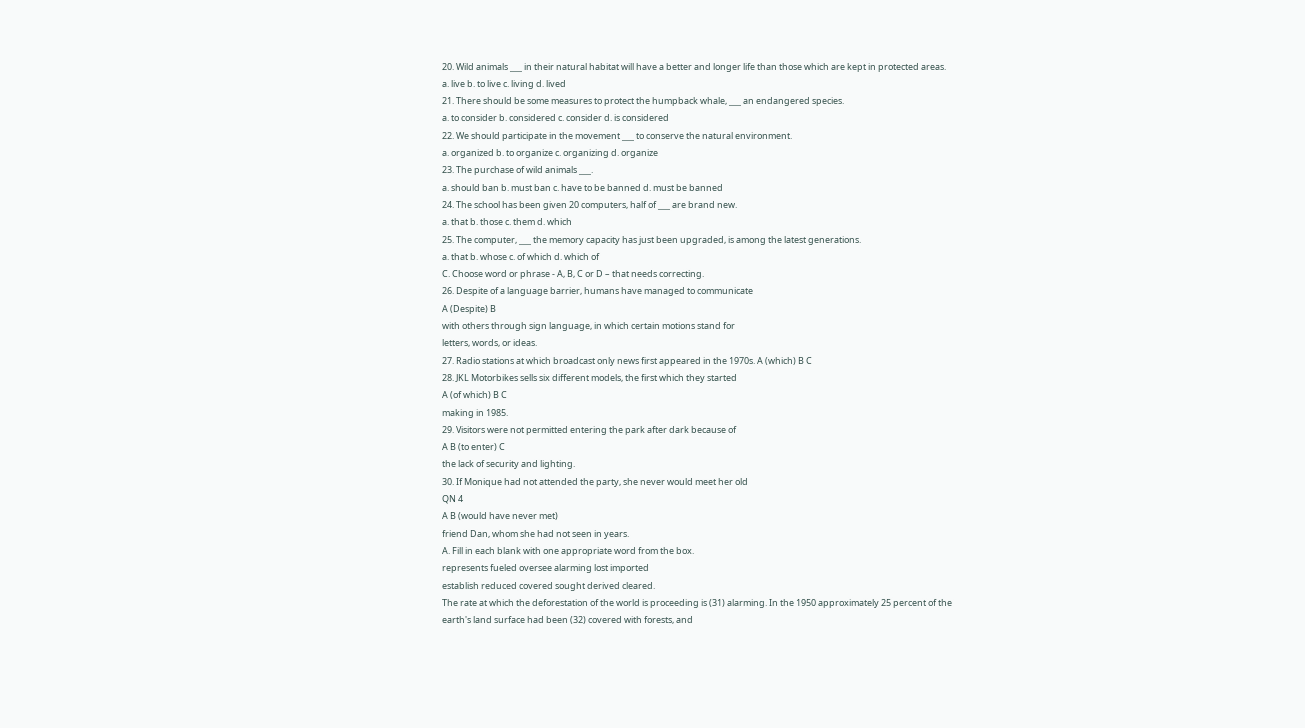20. Wild animals ___ in their natural habitat will have a better and longer life than those which are kept in protected areas.
a. live b. to live c. living d. lived
21. There should be some measures to protect the humpback whale, ___ an endangered species.
a. to consider b. considered c. consider d. is considered
22. We should participate in the movement ___ to conserve the natural environment.
a. organized b. to organize c. organizing d. organize
23. The purchase of wild animals ___.
a. should ban b. must ban c. have to be banned d. must be banned
24. The school has been given 20 computers, half of ___ are brand new.
a. that b. those c. them d. which
25. The computer, ___ the memory capacity has just been upgraded, is among the latest generations.
a. that b. whose c. of which d. which of
C. Choose word or phrase - A, B, C or D – that needs correcting.
26. Despite of a language barrier, humans have managed to communicate
A (Despite) B
with others through sign language, in which certain motions stand for
letters, words, or ideas.
27. Radio stations at which broadcast only news first appeared in the 1970s. A (which) B C
28. JKL Motorbikes sells six different models, the first which they started
A (of which) B C
making in 1985.
29. Visitors were not permitted entering the park after dark because of
A B (to enter) C
the lack of security and lighting.
30. If Monique had not attended the party, she never would meet her old
QN 4
A B (would have never met)
friend Dan, whom she had not seen in years.
A. Fill in each blank with one appropriate word from the box.
represents fueled oversee alarming lost imported
establish reduced covered sought derived cleared.
The rate at which the deforestation of the world is proceeding is (31) alarming. In the 1950 approximately 25 percent of the
earth's land surface had been (32) covered with forests, and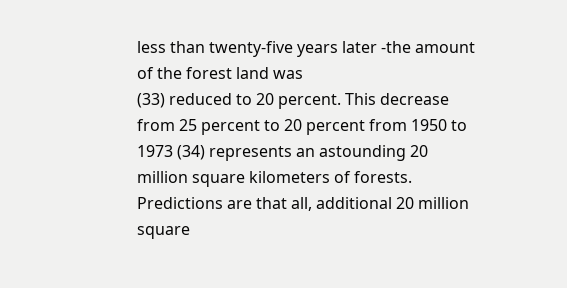less than twenty-five years later -the amount of the forest land was
(33) reduced to 20 percent. This decrease from 25 percent to 20 percent from 1950 to 1973 (34) represents an astounding 20
million square kilometers of forests. Predictions are that all, additional 20 million square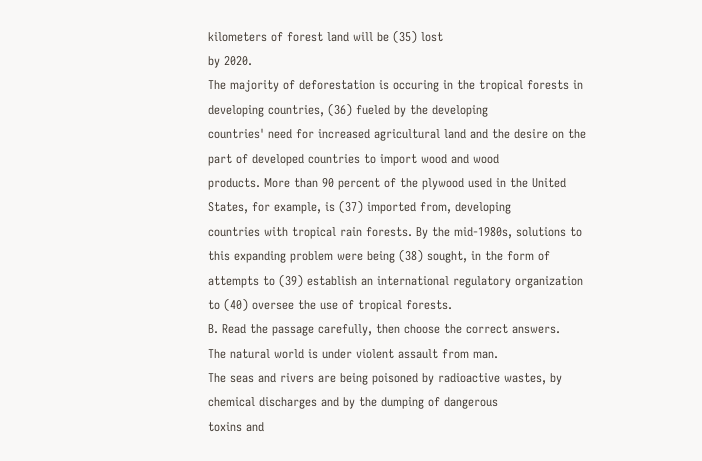kilometers of forest land will be (35) lost
by 2020.
The majority of deforestation is occuring in the tropical forests in developing countries, (36) fueled by the developing
countries' need for increased agricultural land and the desire on the part of developed countries to import wood and wood
products. More than 90 percent of the plywood used in the United States, for example, is (37) imported from, developing
countries with tropical rain forests. By the mid-1980s, solutions to this expanding problem were being (38) sought, in the form of
attempts to (39) establish an international regulatory organization to (40) oversee the use of tropical forests.
B. Read the passage carefully, then choose the correct answers.
The natural world is under violent assault from man.
The seas and rivers are being poisoned by radioactive wastes, by chemical discharges and by the dumping of dangerous
toxins and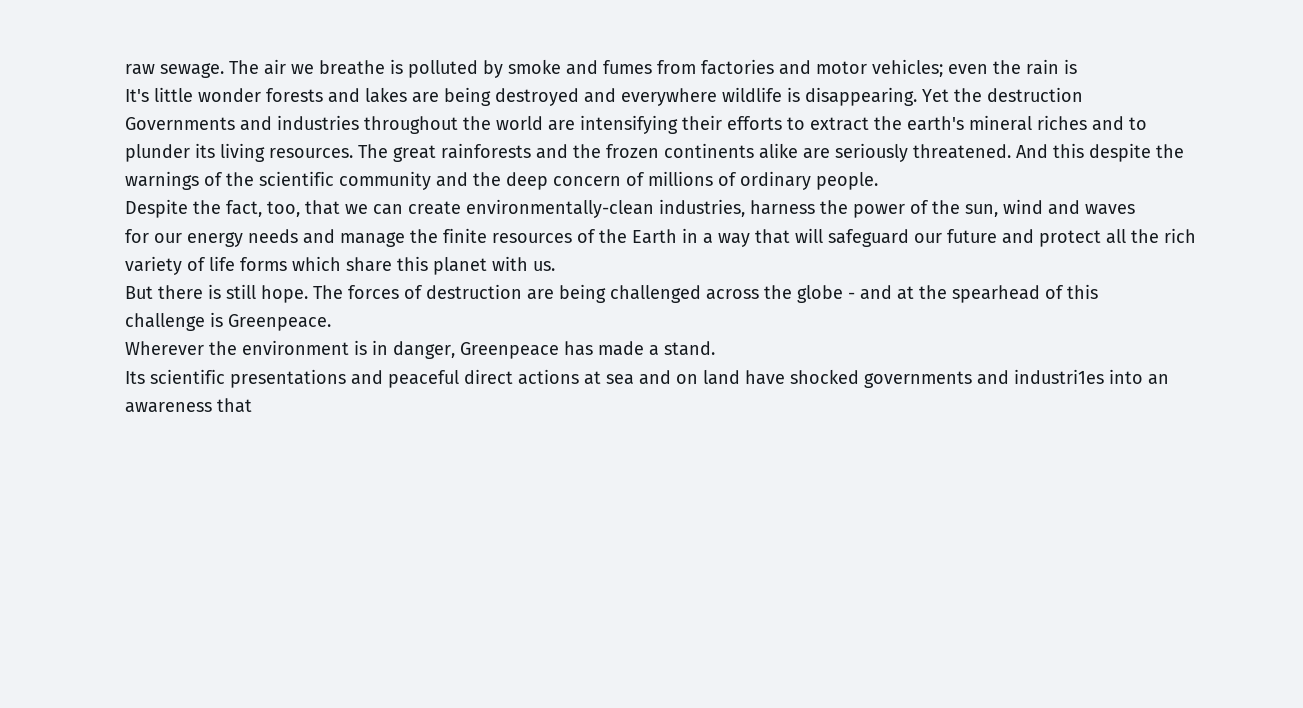raw sewage. The air we breathe is polluted by smoke and fumes from factories and motor vehicles; even the rain is
It's little wonder forests and lakes are being destroyed and everywhere wildlife is disappearing. Yet the destruction
Governments and industries throughout the world are intensifying their efforts to extract the earth's mineral riches and to
plunder its living resources. The great rainforests and the frozen continents alike are seriously threatened. And this despite the
warnings of the scientific community and the deep concern of millions of ordinary people.
Despite the fact, too, that we can create environmentally-clean industries, harness the power of the sun, wind and waves
for our energy needs and manage the finite resources of the Earth in a way that will safeguard our future and protect all the rich
variety of life forms which share this planet with us.
But there is still hope. The forces of destruction are being challenged across the globe - and at the spearhead of this
challenge is Greenpeace.
Wherever the environment is in danger, Greenpeace has made a stand.
Its scientific presentations and peaceful direct actions at sea and on land have shocked governments and industri1es into an
awareness that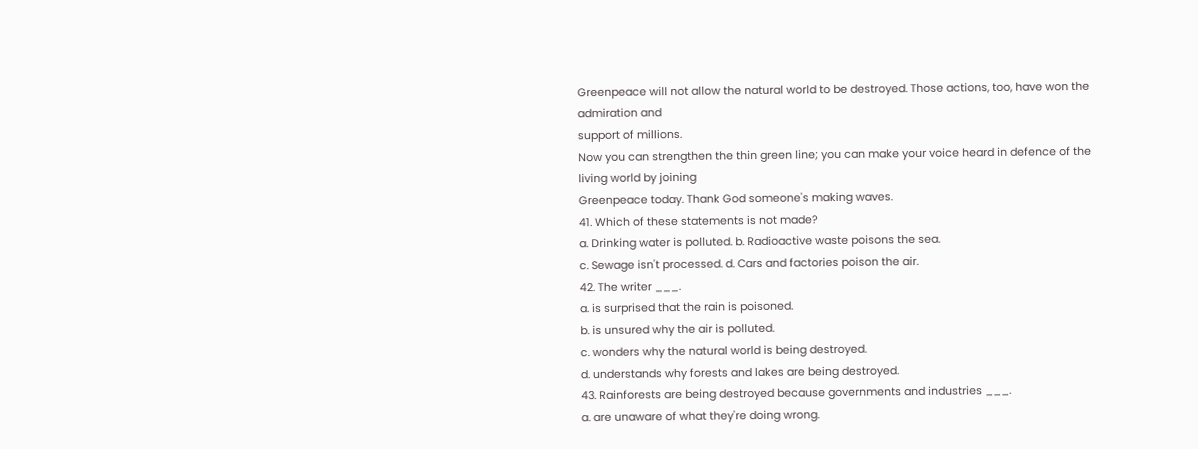Greenpeace will not allow the natural world to be destroyed. Those actions, too, have won the admiration and
support of millions.
Now you can strengthen the thin green line; you can make your voice heard in defence of the living world by joining
Greenpeace today. Thank God someone's making waves.
41. Which of these statements is not made?
a. Drinking water is polluted. b. Radioactive waste poisons the sea.
c. Sewage isn't processed. d. Cars and factories poison the air.
42. The writer ___.
a. is surprised that the rain is poisoned.
b. is unsured why the air is polluted.
c. wonders why the natural world is being destroyed.
d. understands why forests and lakes are being destroyed.
43. Rainforests are being destroyed because governments and industries ___.
a. are unaware of what they're doing wrong.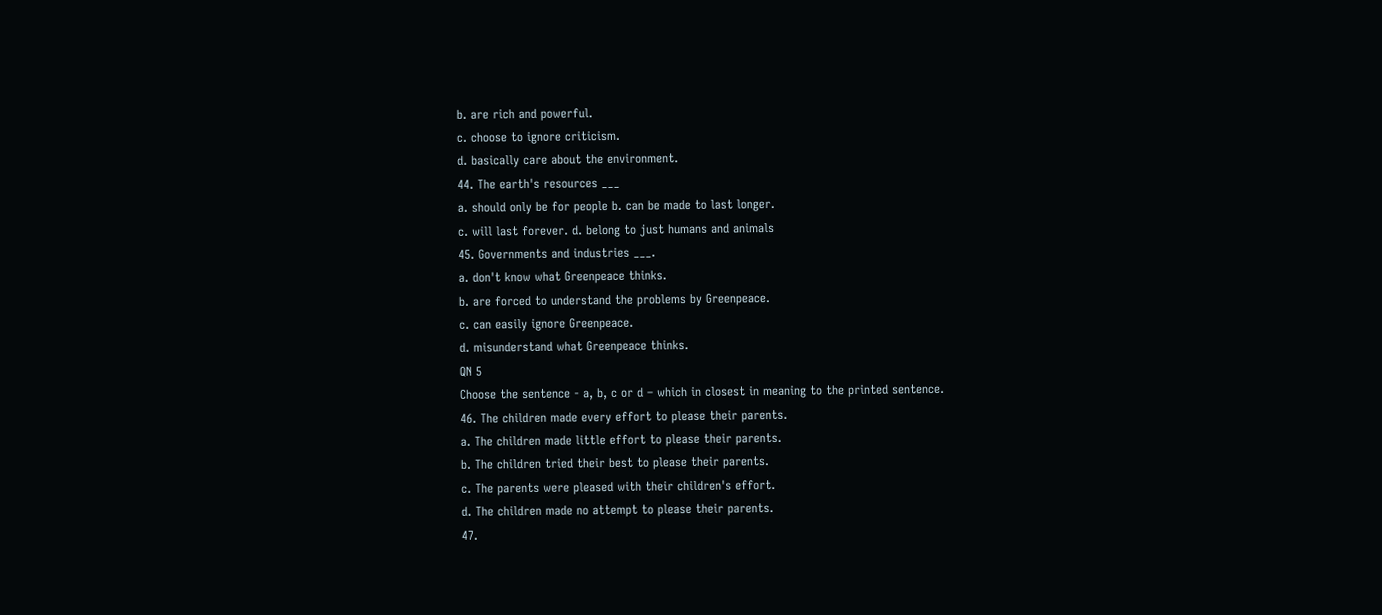b. are rich and powerful.
c. choose to ignore criticism.
d. basically care about the environment.
44. The earth's resources ___
a. should only be for people b. can be made to last longer.
c. will last forever. d. belong to just humans and animals
45. Governments and industries ___.
a. don't know what Greenpeace thinks.
b. are forced to understand the problems by Greenpeace.
c. can easily ignore Greenpeace.
d. misunderstand what Greenpeace thinks.
QN 5
Choose the sentence - a, b, c or d – which in closest in meaning to the printed sentence.
46. The children made every effort to please their parents.
a. The children made little effort to please their parents.
b. The children tried their best to please their parents.
c. The parents were pleased with their children's effort.
d. The children made no attempt to please their parents.
47.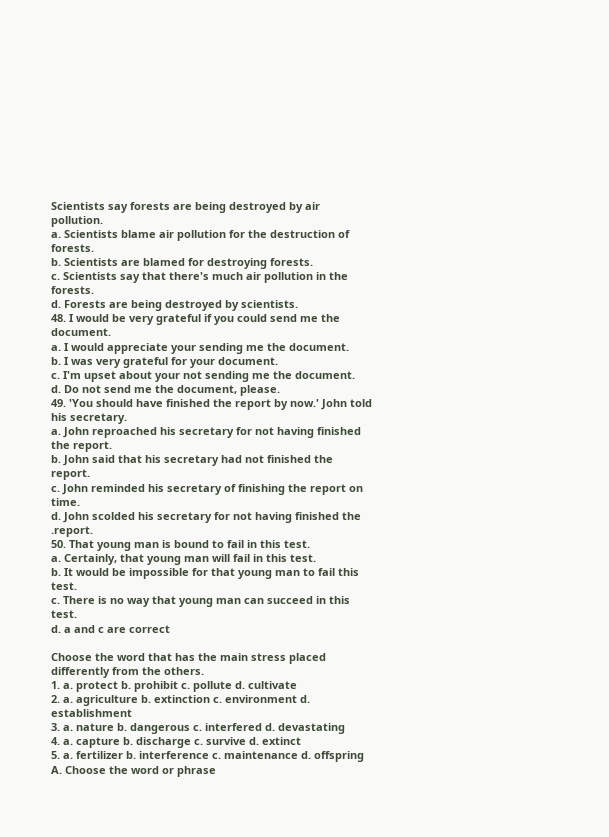Scientists say forests are being destroyed by air pollution.
a. Scientists blame air pollution for the destruction of forests.
b. Scientists are blamed for destroying forests.
c. Scientists say that there's much air pollution in the forests.
d. Forests are being destroyed by scientists.
48. I would be very grateful if you could send me the document.
a. I would appreciate your sending me the document.
b. I was very grateful for your document.
c. I'm upset about your not sending me the document.
d. Do not send me the document, please.
49. 'You should have finished the report by now.' John told his secretary.
a. John reproached his secretary for not having finished the report.
b. John said that his secretary had not finished the report.
c. John reminded his secretary of finishing the report on time.
d. John scolded his secretary for not having finished the .report.
50. That young man is bound to fail in this test.
a. Certainly, that young man will fail in this test.
b. It would be impossible for that young man to fail this test.
c. There is no way that young man can succeed in this test.
d. a and c are correct

Choose the word that has the main stress placed differently from the others.
1. a. protect b. prohibit c. pollute d. cultivate
2. a. agriculture b. extinction c. environment d. establishment
3. a. nature b. dangerous c. interfered d. devastating
4. a. capture b. discharge c. survive d. extinct
5. a. fertilizer b. interference c. maintenance d. offspring
A. Choose the word or phrase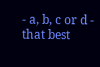- a, b, c or d - that best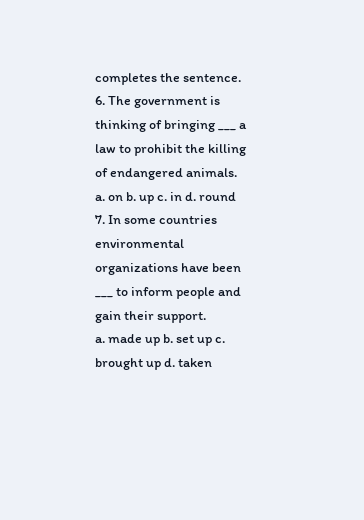completes the sentence.
6. The government is thinking of bringing ___ a law to prohibit the killing of endangered animals.
a. on b. up c. in d. round
7. In some countries environmental organizations have been ___ to inform people and gain their support.
a. made up b. set up c. brought up d. taken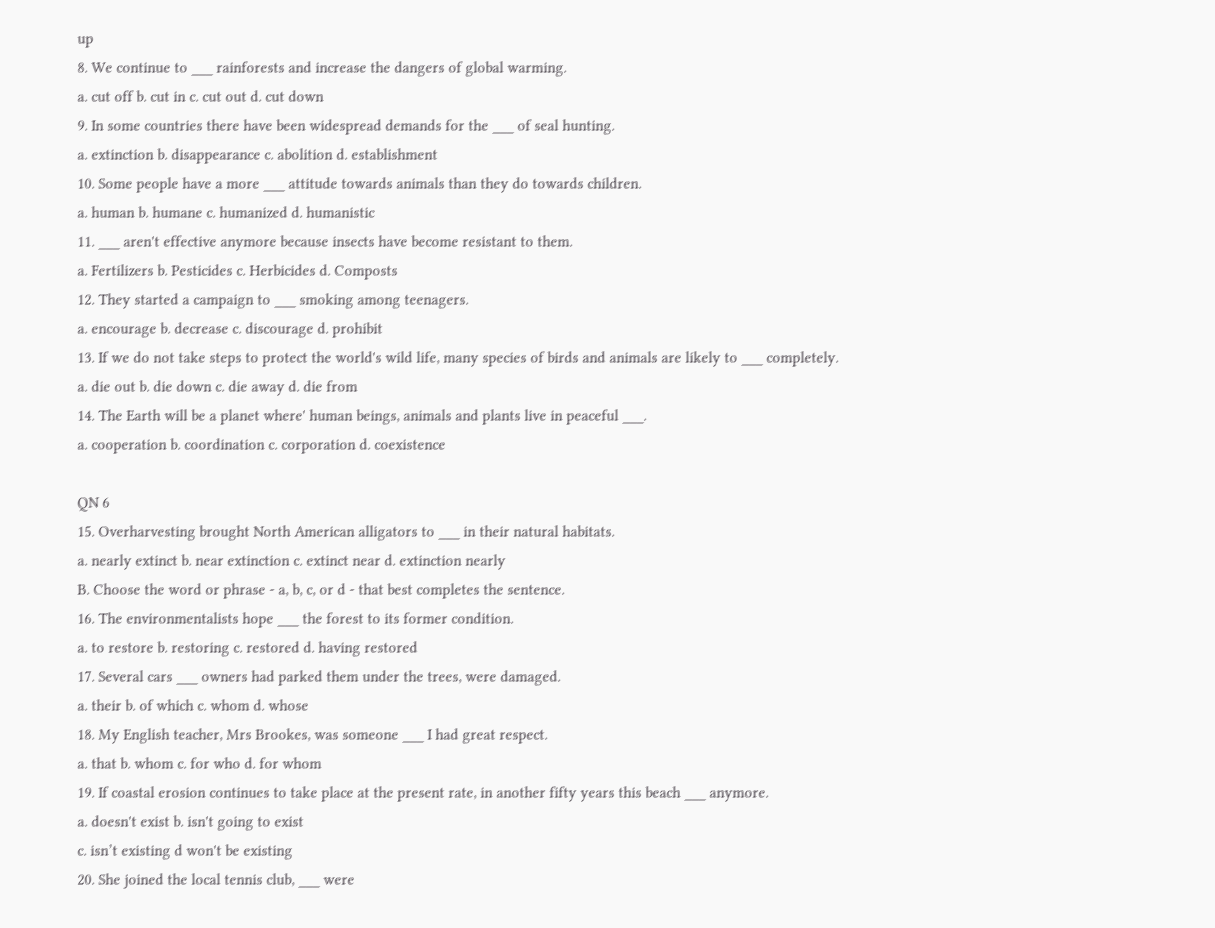up
8. We continue to ___ rainforests and increase the dangers of global warming.
a. cut off b. cut in c. cut out d. cut down
9. In some countries there have been widespread demands for the ___ of seal hunting.
a. extinction b. disappearance c. abolition d. establishment
10. Some people have a more ___ attitude towards animals than they do towards children.
a. human b. humane c. humanized d. humanistic
11. ___ aren't effective anymore because insects have become resistant to them.
a. Fertilizers b. Pesticides c. Herbicides d. Composts
12. They started a campaign to ___ smoking among teenagers.
a. encourage b. decrease c. discourage d. prohibit
13. If we do not take steps to protect the world's wild life, many species of birds and animals are likely to ___ completely.
a. die out b. die down c. die away d. die from
14. The Earth will be a planet where' human beings, animals and plants live in peaceful ___.
a. cooperation b. coordination c. corporation d. coexistence

QN 6
15. Overharvesting brought North American alligators to ___ in their natural habitats.
a. nearly extinct b. near extinction c. extinct near d. extinction nearly
B. Choose the word or phrase - a, b, c, or d - that best completes the sentence.
16. The environmentalists hope ___ the forest to its former condition.
a. to restore b. restoring c. restored d. having restored
17. Several cars ___ owners had parked them under the trees, were damaged.
a. their b. of which c. whom d. whose
18. My English teacher, Mrs Brookes, was someone ___ I had great respect.
a. that b. whom c. for who d. for whom
19. If coastal erosion continues to take place at the present rate, in another fifty years this beach ___ anymore.
a. doesn't exist b. isn't going to exist
c. isn’t existing d won't be existing
20. She joined the local tennis club, ___ were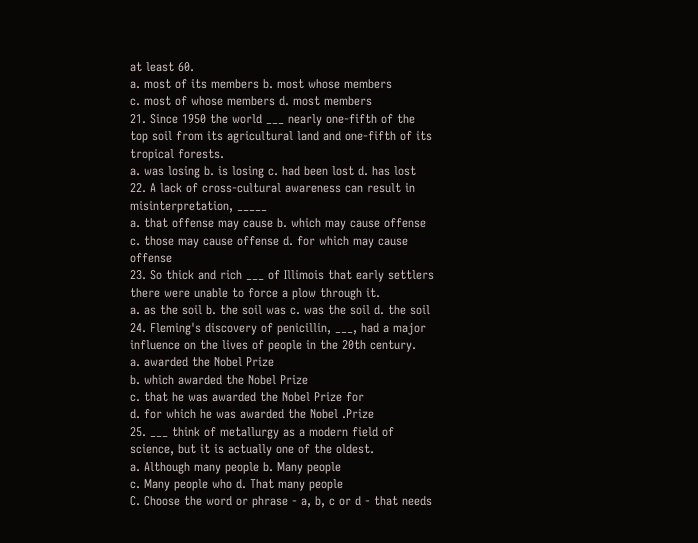at least 60.
a. most of its members b. most whose members
c. most of whose members d. most members
21. Since 1950 the world ___ nearly one-fifth of the top soil from its agricultural land and one-fifth of its tropical forests.
a. was losing b. is losing c. had been lost d. has lost
22. A lack of cross-cultural awareness can result in misinterpretation, _____
a. that offense may cause b. which may cause offense
c. those may cause offense d. for which may cause offense
23. So thick and rich ___ of Illimois that early settlers there were unable to force a plow through it.
a. as the soil b. the soil was c. was the soil d. the soil
24. Fleming's discovery of penicillin, ___, had a major influence on the lives of people in the 20th century.
a. awarded the Nobel Prize
b. which awarded the Nobel Prize
c. that he was awarded the Nobel Prize for
d. for which he was awarded the Nobel .Prize
25. ___ think of metallurgy as a modern field of science, but it is actually one of the oldest.
a. Although many people b. Many people
c. Many people who d. That many people
C. Choose the word or phrase - a, b, c or d - that needs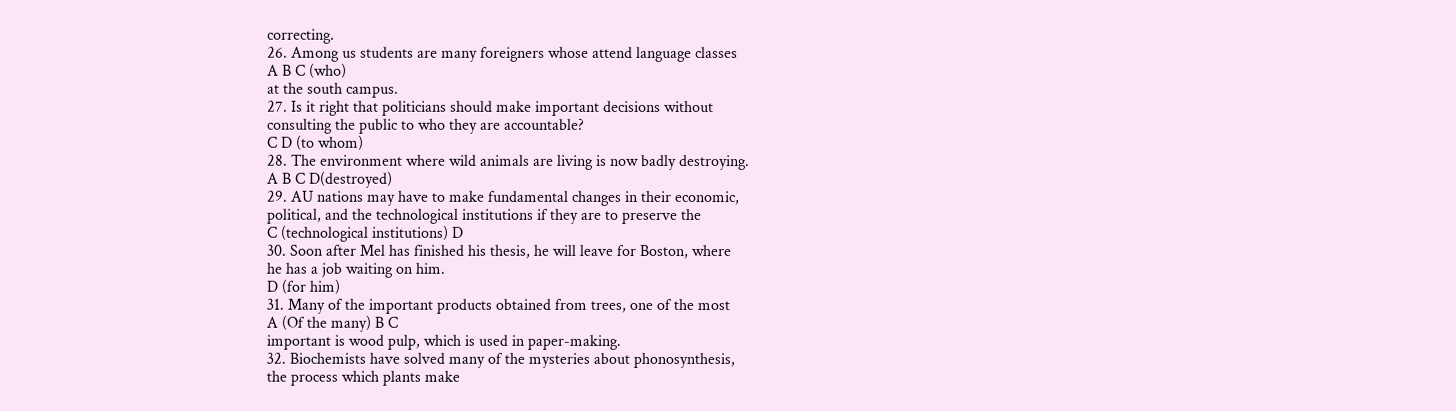correcting.
26. Among us students are many foreigners whose attend language classes
A B C (who)
at the south campus.
27. Is it right that politicians should make important decisions without
consulting the public to who they are accountable?
C D (to whom)
28. The environment where wild animals are living is now badly destroying.
A B C D(destroyed)
29. AU nations may have to make fundamental changes in their economic,
political, and the technological institutions if they are to preserve the
C (technological institutions) D
30. Soon after Mel has finished his thesis, he will leave for Boston, where
he has a job waiting on him.
D (for him)
31. Many of the important products obtained from trees, one of the most
A (Of the many) B C
important is wood pulp, which is used in paper-making.
32. Biochemists have solved many of the mysteries about phonosynthesis,
the process which plants make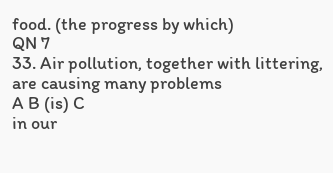food. (the progress by which)
QN 7
33. Air pollution, together with littering, are causing many problems
A B (is) C
in our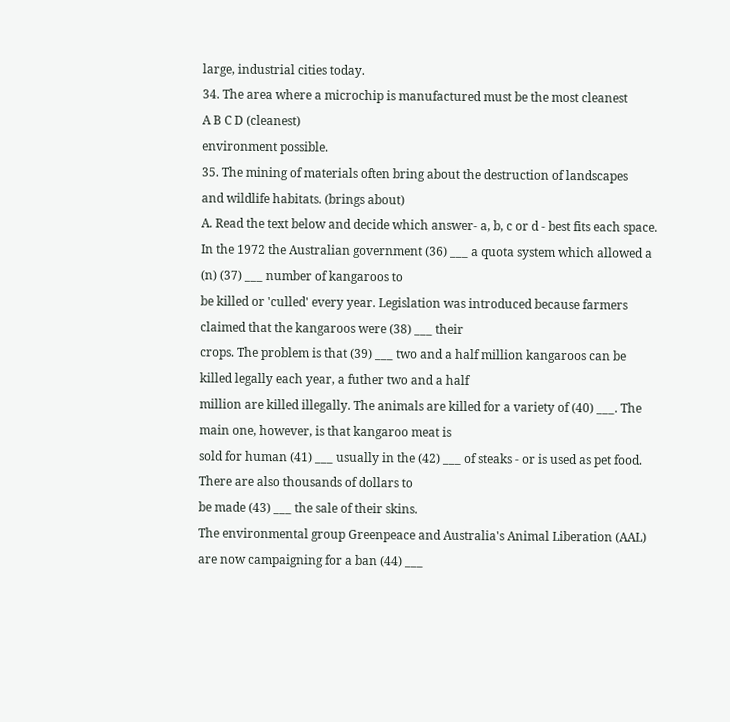large, industrial cities today.
34. The area where a microchip is manufactured must be the most cleanest
A B C D (cleanest)
environment possible.
35. The mining of materials often bring about the destruction of landscapes
and wildlife habitats. (brings about)
A. Read the text below and decide which answer- a, b, c or d - best fits each space.
In the 1972 the Australian government (36) ___ a quota system which allowed a (n) (37) ___ number of kangaroos to
be killed or 'culled' every year. Legislation was introduced because farmers claimed that the kangaroos were (38) ___ their
crops. The problem is that (39) ___ two and a half million kangaroos can be killed legally each year, a futher two and a half
million are killed illegally. The animals are killed for a variety of (40) ___. The main one, however, is that kangaroo meat is
sold for human (41) ___ usually in the (42) ___ of steaks - or is used as pet food. There are also thousands of dollars to
be made (43) ___ the sale of their skins.
The environmental group Greenpeace and Australia's Animal Liberation (AAL) are now campaigning for a ban (44) ___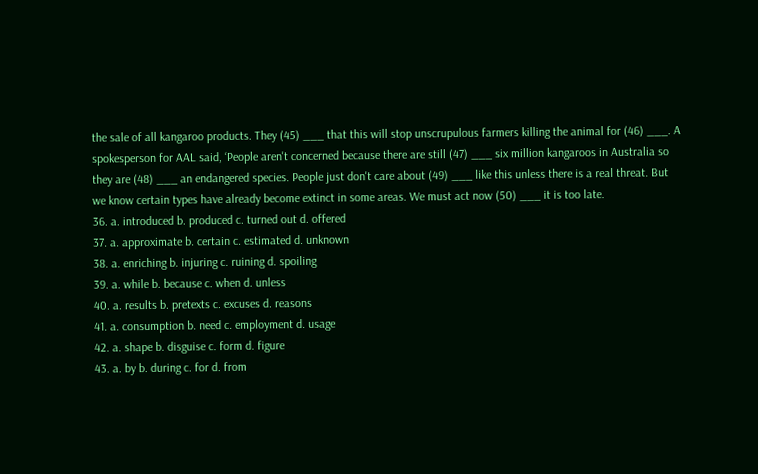the sale of all kangaroo products. They (45) ___ that this will stop unscrupulous farmers killing the animal for (46) ___. A
spokesperson for AAL said, ‘People aren't concerned because there are still (47) ___ six million kangaroos in Australia so
they are (48) ___ an endangered species. People just don't care about (49) ___ like this unless there is a real threat. But
we know certain types have already become extinct in some areas. We must act now (50) ___ it is too late.
36. a. introduced b. produced c. turned out d. offered
37. a. approximate b. certain c. estimated d. unknown
38. a. enriching b. injuring c. ruining d. spoiling
39. a. while b. because c. when d. unless
40. a. results b. pretexts c. excuses d. reasons
41. a. consumption b. need c. employment d. usage
42. a. shape b. disguise c. form d. figure
43. a. by b. during c. for d. from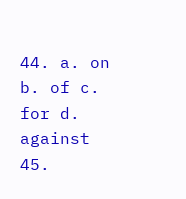44. a. on b. of c. for d. against
45.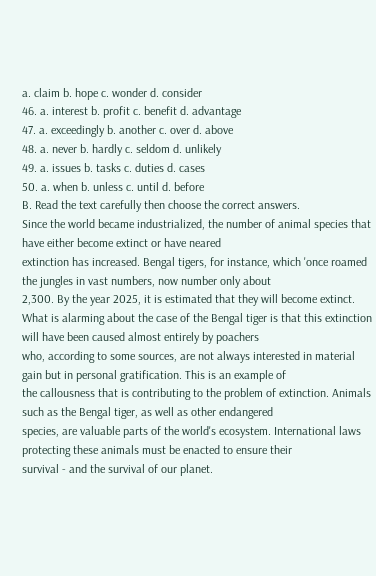a. claim b. hope c. wonder d. consider
46. a. interest b. profit c. benefit d. advantage
47. a. exceedingly b. another c. over d. above
48. a. never b. hardly c. seldom d. unlikely
49. a. issues b. tasks c. duties d. cases
50. a. when b. unless c. until d. before
B. Read the text carefully then choose the correct answers.
Since the world became industrialized, the number of animal species that have either become extinct or have neared
extinction has increased. Bengal tigers, for instance, which 'once roamed the jungles in vast numbers, now number only about
2,300. By the year 2025, it is estimated that they will become extinct.
What is alarming about the case of the Bengal tiger is that this extinction will have been caused almost entirely by poachers
who, according to some sources, are not always interested in material gain but in personal gratification. This is an example of
the callousness that is contributing to the problem of extinction. Animals such as the Bengal tiger, as well as other endangered
species, are valuable parts of the world's ecosystem. International laws protecting these animals must be enacted to ensure their
survival - and the survival of our planet.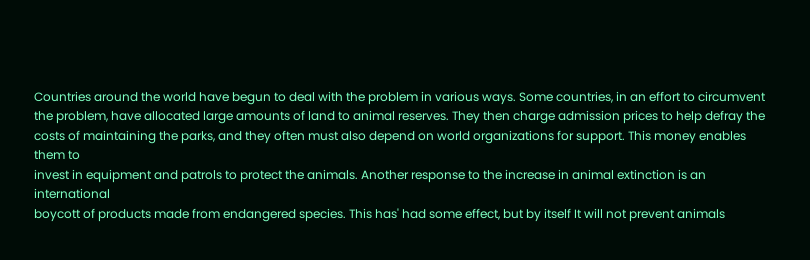Countries around the world have begun to deal with the problem in various ways. Some countries, in an effort to circumvent
the problem, have allocated large amounts of land to animal reserves. They then charge admission prices to help defray the
costs of maintaining the parks, and they often must also depend on world organizations for support. This money enables them to
invest in equipment and patrols to protect the animals. Another response to the increase in animal extinction is an international
boycott of products made from endangered species. This has' had some effect, but by itself It will not prevent animals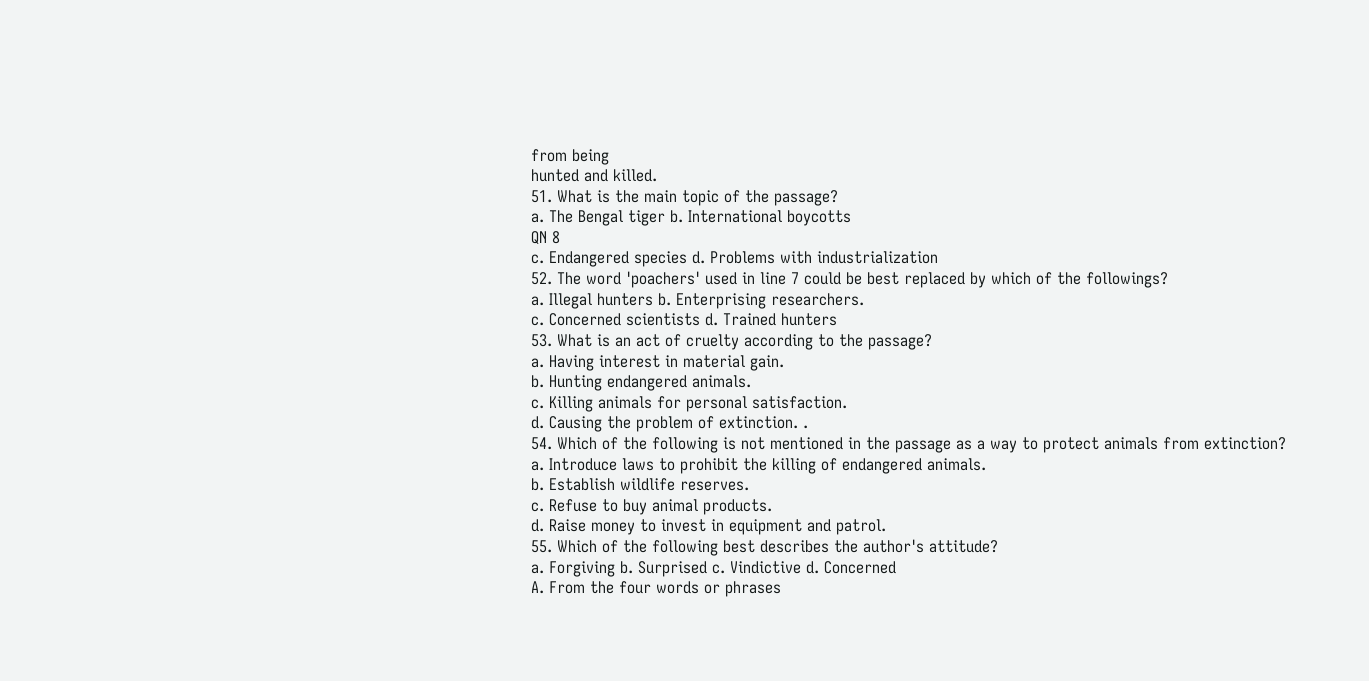from being
hunted and killed.
51. What is the main topic of the passage?
a. The Bengal tiger b. International boycotts
QN 8
c. Endangered species d. Problems with industrialization
52. The word 'poachers' used in line 7 could be best replaced by which of the followings?
a. Illegal hunters b. Enterprising researchers.
c. Concerned scientists d. Trained hunters
53. What is an act of cruelty according to the passage?
a. Having interest in material gain.
b. Hunting endangered animals.
c. Killing animals for personal satisfaction.
d. Causing the problem of extinction. .
54. Which of the following is not mentioned in the passage as a way to protect animals from extinction?
a. Introduce laws to prohibit the killing of endangered animals.
b. Establish wildlife reserves.
c. Refuse to buy animal products.
d. Raise money to invest in equipment and patrol.
55. Which of the following best describes the author's attitude?
a. Forgiving b. Surprised c. Vindictive d. Concerned
A. From the four words or phrases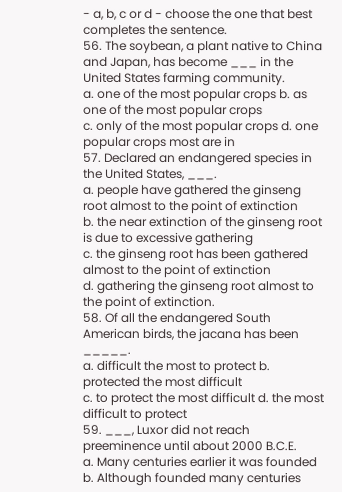- a, b, c or d - choose the one that best completes the sentence.
56. The soybean, a plant native to China and Japan, has become ___ in the United States farming community.
a. one of the most popular crops b. as one of the most popular crops
c. only of the most popular crops d. one popular crops most are in
57. Declared an endangered species in the United States, ___.
a. people have gathered the ginseng root almost to the point of extinction
b. the near extinction of the ginseng root is due to excessive gathering
c. the ginseng root has been gathered almost to the point of extinction
d. gathering the ginseng root almost to the point of extinction.
58. Of all the endangered South American birds, the jacana has been _____.
a. difficult the most to protect b. protected the most difficult
c. to protect the most difficult d. the most difficult to protect
59. ___, Luxor did not reach preeminence until about 2000 B.C.E.
a. Many centuries earlier it was founded
b. Although founded many centuries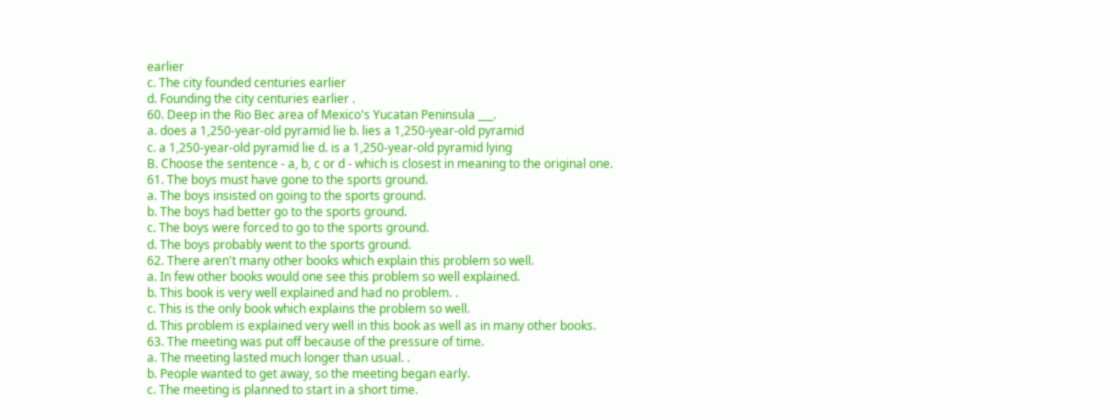earlier
c. The city founded centuries earlier
d. Founding the city centuries earlier .
60. Deep in the Rio Bec area of Mexico's Yucatan Peninsula ___.
a. does a 1,250-year-old pyramid lie b. lies a 1,250-year-old pyramid
c. a 1,250-year-old pyramid lie d. is a 1,250-year-old pyramid lying
B. Choose the sentence - a, b, c or d - which is closest in meaning to the original one.
61. The boys must have gone to the sports ground.
a. The boys insisted on going to the sports ground.
b. The boys had better go to the sports ground.
c. The boys were forced to go to the sports ground.
d. The boys probably went to the sports ground.
62. There aren't many other books which explain this problem so well.
a. In few other books would one see this problem so well explained.
b. This book is very well explained and had no problem. .
c. This is the only book which explains the problem so well.
d. This problem is explained very well in this book as well as in many other books.
63. The meeting was put off because of the pressure of time.
a. The meeting lasted much longer than usual. .
b. People wanted to get away, so the meeting began early.
c. The meeting is planned to start in a short time.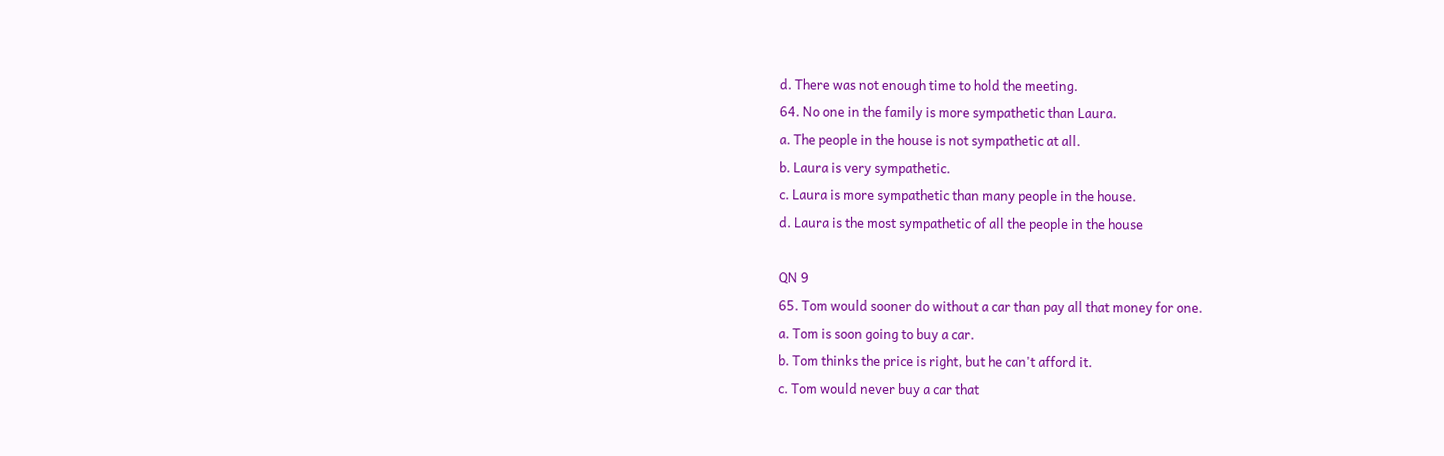d. There was not enough time to hold the meeting.
64. No one in the family is more sympathetic than Laura.
a. The people in the house is not sympathetic at all.
b. Laura is very sympathetic.
c. Laura is more sympathetic than many people in the house.
d. Laura is the most sympathetic of all the people in the house

QN 9
65. Tom would sooner do without a car than pay all that money for one.
a. Tom is soon going to buy a car.
b. Tom thinks the price is right, but he can't afford it.
c. Tom would never buy a car that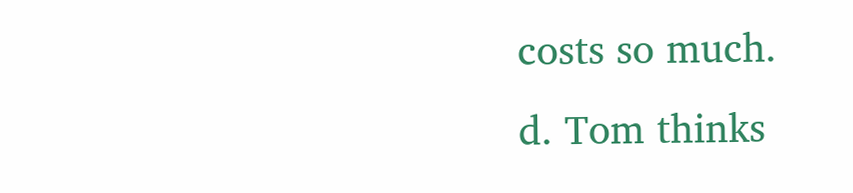costs so much.
d. Tom thinks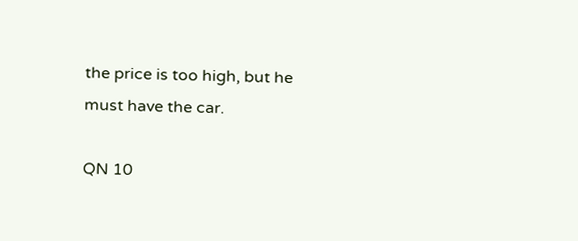the price is too high, but he must have the car.

QN 10